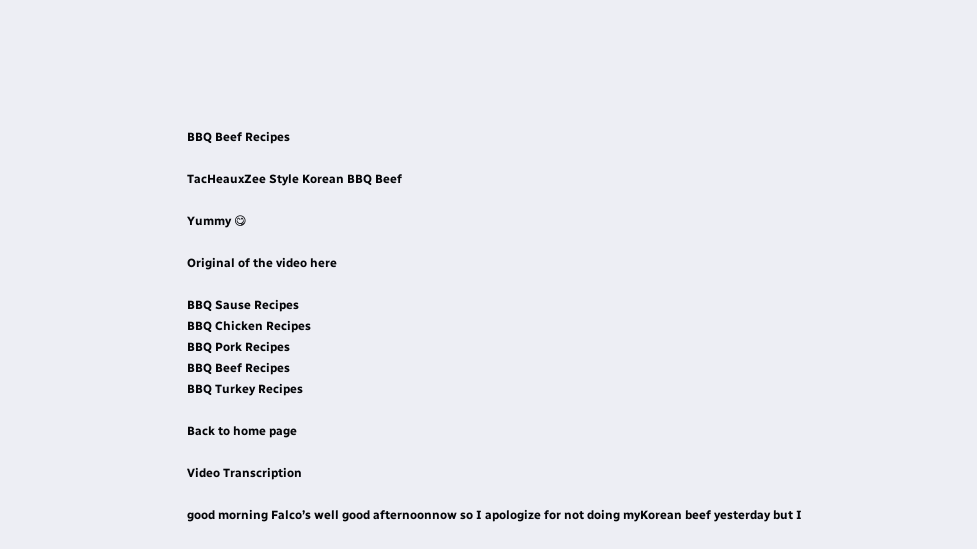BBQ Beef Recipes

TacHeauxZee Style Korean BBQ Beef

Yummy 😋

Original of the video here

BBQ Sause Recipes
BBQ Chicken Recipes
BBQ Pork Recipes
BBQ Beef Recipes
BBQ Turkey Recipes

Back to home page

Video Transcription

good morning Falco’s well good afternoonnow so I apologize for not doing myKorean beef yesterday but I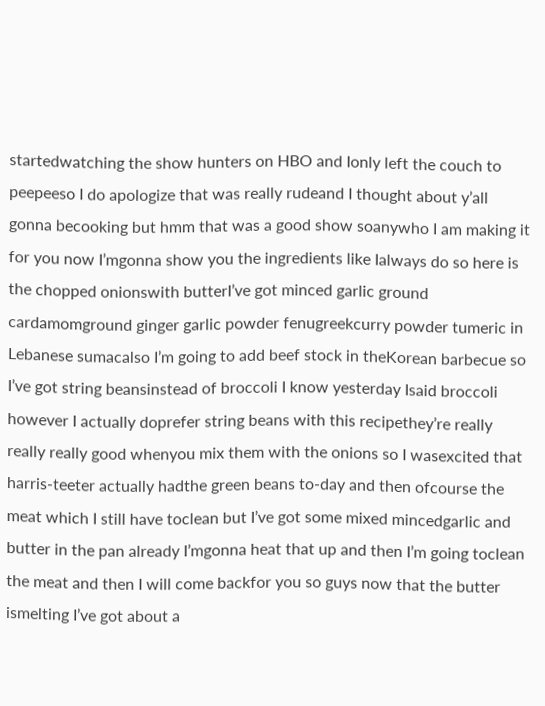startedwatching the show hunters on HBO and Ionly left the couch to peepeeso I do apologize that was really rudeand I thought about y’all gonna becooking but hmm that was a good show soanywho I am making it for you now I’mgonna show you the ingredients like Ialways do so here is the chopped onionswith butterI’ve got minced garlic ground cardamomground ginger garlic powder fenugreekcurry powder tumeric in Lebanese sumacalso I’m going to add beef stock in theKorean barbecue so I’ve got string beansinstead of broccoli I know yesterday Isaid broccoli however I actually doprefer string beans with this recipethey’re really really really good whenyou mix them with the onions so I wasexcited that harris-teeter actually hadthe green beans to-day and then ofcourse the meat which I still have toclean but I’ve got some mixed mincedgarlic and butter in the pan already I’mgonna heat that up and then I’m going toclean the meat and then I will come backfor you so guys now that the butter ismelting I’ve got about a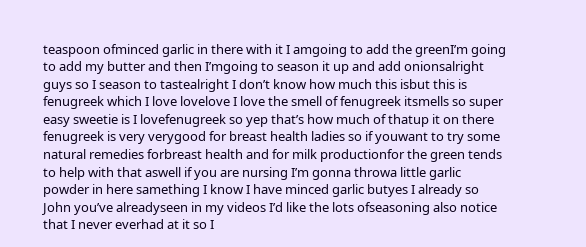teaspoon ofminced garlic in there with it I amgoing to add the greenI’m going to add my butter and then I’mgoing to season it up and add onionsalright guys so I season to tastealright I don’t know how much this isbut this is fenugreek which I love lovelove I love the smell of fenugreek itsmells so super easy sweetie is I lovefenugreek so yep that’s how much of thatup it on there fenugreek is very verygood for breast health ladies so if youwant to try some natural remedies forbreast health and for milk productionfor the green tends to help with that aswell if you are nursing I’m gonna throwa little garlic powder in here samething I know I have minced garlic butyes I already so John you’ve alreadyseen in my videos I’d like the lots ofseasoning also notice that I never everhad at it so I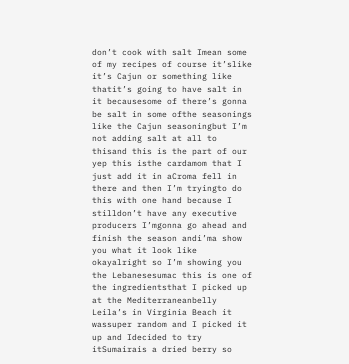don’t cook with salt Imean some of my recipes of course it’slike it’s Cajun or something like thatit’s going to have salt in it becausesome of there’s gonna be salt in some ofthe seasonings like the Cajun seasoningbut I’m not adding salt at all to thisand this is the part of our yep this isthe cardamom that I just add it in aCroma fell in there and then I’m tryingto do this with one hand because I stilldon’t have any executive producers I’mgonna go ahead and finish the season andi’ma show you what it look like okayalright so I’m showing you the Lebanesesumac this is one of the ingredientsthat I picked up at the Mediterraneanbelly Leila’s in Virginia Beach it wassuper random and I picked it up and Idecided to try itSumairais a dried berry so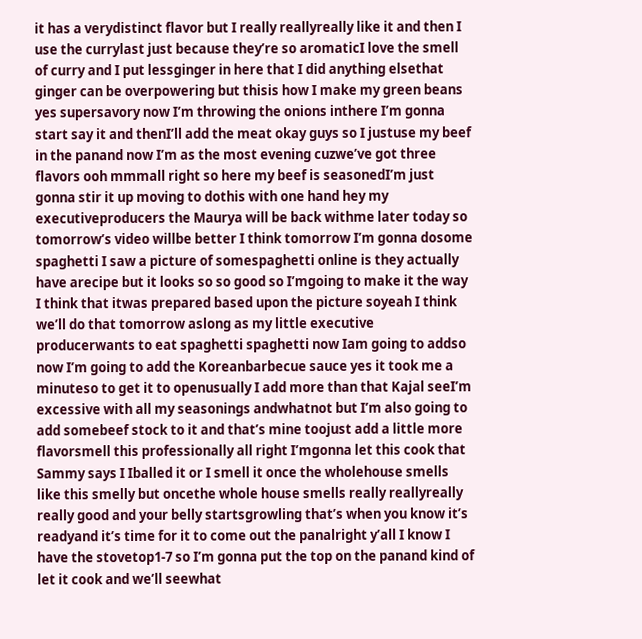it has a verydistinct flavor but I really reallyreally like it and then I use the currylast just because they’re so aromaticI love the smell of curry and I put lessginger in here that I did anything elsethat ginger can be overpowering but thisis how I make my green beans yes supersavory now I’m throwing the onions inthere I’m gonna start say it and thenI’ll add the meat okay guys so I justuse my beef in the panand now I’m as the most evening cuzwe’ve got three flavors ooh mmmall right so here my beef is seasonedI’m just gonna stir it up moving to dothis with one hand hey my executiveproducers the Maurya will be back withme later today so tomorrow’s video willbe better I think tomorrow I’m gonna dosome spaghetti I saw a picture of somespaghetti online is they actually have arecipe but it looks so so good so I’mgoing to make it the way I think that itwas prepared based upon the picture soyeah I think we’ll do that tomorrow aslong as my little executive producerwants to eat spaghetti spaghetti now Iam going to addso now I’m going to add the Koreanbarbecue sauce yes it took me a minuteso to get it to openusually I add more than that Kajal seeI’m excessive with all my seasonings andwhatnot but I’m also going to add somebeef stock to it and that’s mine toojust add a little more flavorsmell this professionally all right I’mgonna let this cook that Sammy says I Iballed it or I smell it once the wholehouse smells like this smelly but oncethe whole house smells really reallyreally really good and your belly startsgrowling that’s when you know it’s readyand it’s time for it to come out the panalright y’all I know I have the stovetop1-7 so I’m gonna put the top on the panand kind of let it cook and we’ll seewhat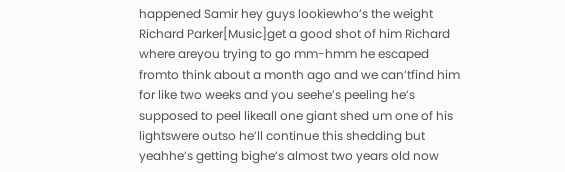happened Samir hey guys lookiewho’s the weight Richard Parker[Music]get a good shot of him Richard where areyou trying to go mm-hmm he escaped fromto think about a month ago and we can’tfind him for like two weeks and you seehe’s peeling he’s supposed to peel likeall one giant shed um one of his lightswere outso he’ll continue this shedding but yeahhe’s getting bighe’s almost two years old now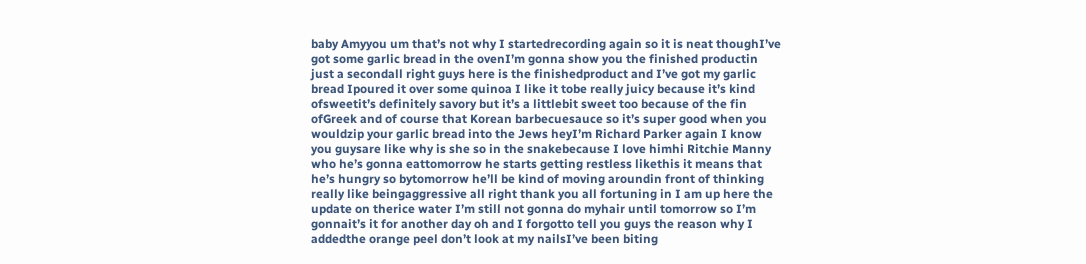baby Amyyou um that’s not why I startedrecording again so it is neat thoughI’ve got some garlic bread in the ovenI’m gonna show you the finished productin just a secondall right guys here is the finishedproduct and I’ve got my garlic bread Ipoured it over some quinoa I like it tobe really juicy because it’s kind ofsweetit’s definitely savory but it’s a littlebit sweet too because of the fin ofGreek and of course that Korean barbecuesauce so it’s super good when you wouldzip your garlic bread into the Jews heyI’m Richard Parker again I know you guysare like why is she so in the snakebecause I love himhi Ritchie Manny who he’s gonna eattomorrow he starts getting restless likethis it means that he’s hungry so bytomorrow he’ll be kind of moving aroundin front of thinking really like beingaggressive all right thank you all fortuning in I am up here the update on therice water I’m still not gonna do myhair until tomorrow so I’m gonnait’s it for another day oh and I forgotto tell you guys the reason why I addedthe orange peel don’t look at my nailsI’ve been biting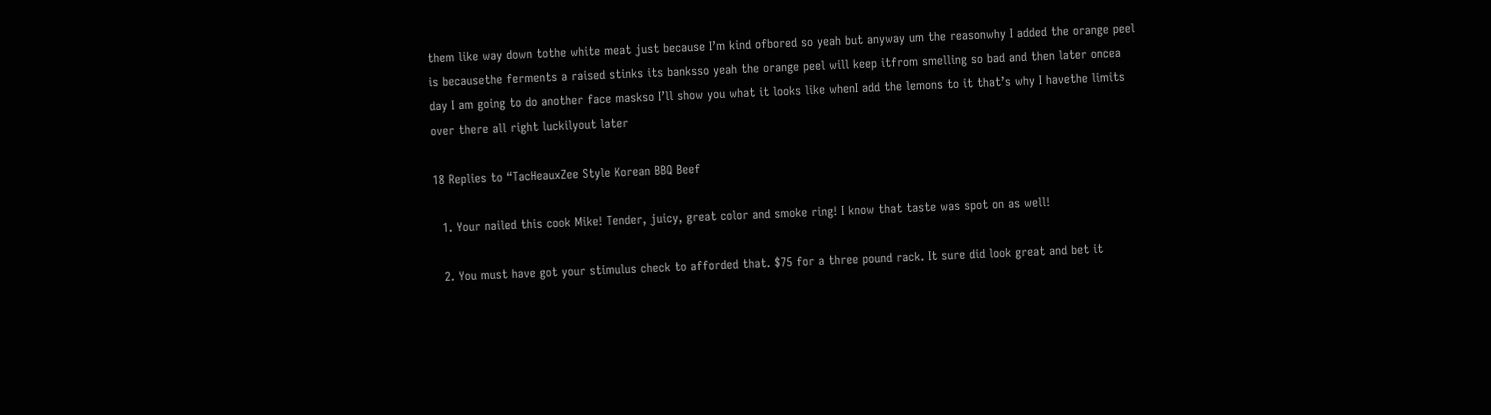them like way down tothe white meat just because I’m kind ofbored so yeah but anyway um the reasonwhy I added the orange peel is becausethe ferments a raised stinks its banksso yeah the orange peel will keep itfrom smelling so bad and then later oncea day I am going to do another face maskso I’ll show you what it looks like whenI add the lemons to it that’s why I havethe limits over there all right luckilyout later

18 Replies to “TacHeauxZee Style Korean BBQ Beef

  1. Your nailed this cook Mike! Tender, juicy, great color and smoke ring! I know that taste was spot on as well!

  2. You must have got your stimulus check to afforded that. $75 for a three pound rack. It sure did look great and bet it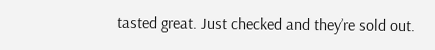tasted great. Just checked and they’re sold out.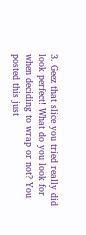3. Geez that slice you tried really did look perfect! What do you look for when deciding to wrap or not? You posted this just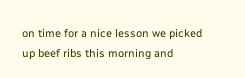on time for a nice lesson we picked up beef ribs this morning and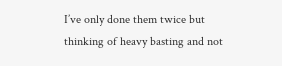I’ve only done them twice but thinking of heavy basting and not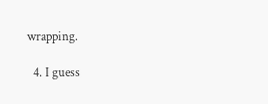wrapping.

  4. I guess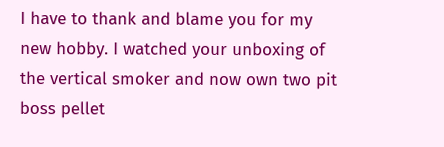I have to thank and blame you for my new hobby. I watched your unboxing of the vertical smoker and now own two pit boss pellet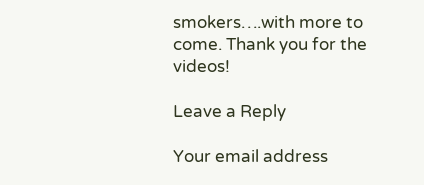smokers….with more to come. Thank you for the videos!

Leave a Reply

Your email address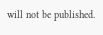will not be published.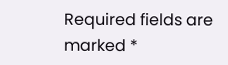Required fields are marked *